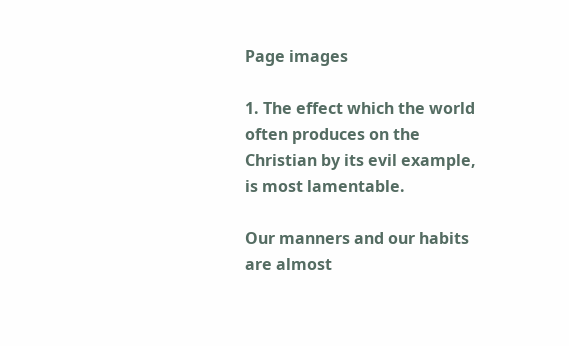Page images

1. The effect which the world often produces on the Christian by its evil example, is most lamentable.

Our manners and our habits are almost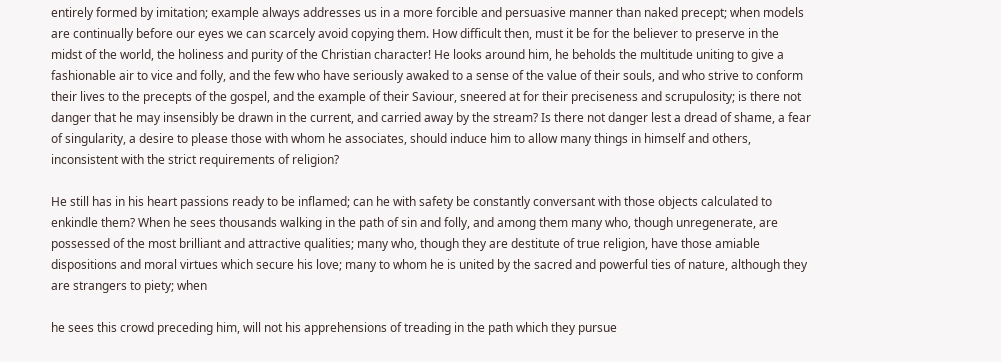entirely formed by imitation; example always addresses us in a more forcible and persuasive manner than naked precept; when models are continually before our eyes we can scarcely avoid copying them. How difficult then, must it be for the believer to preserve in the midst of the world, the holiness and purity of the Christian character! He looks around him, he beholds the multitude uniting to give a fashionable air to vice and folly, and the few who have seriously awaked to a sense of the value of their souls, and who strive to conform their lives to the precepts of the gospel, and the example of their Saviour, sneered at for their preciseness and scrupulosity; is there not danger that he may insensibly be drawn in the current, and carried away by the stream? Is there not danger lest a dread of shame, a fear of singularity, a desire to please those with whom he associates, should induce him to allow many things in himself and others, inconsistent with the strict requirements of religion?

He still has in his heart passions ready to be inflamed; can he with safety be constantly conversant with those objects calculated to enkindle them? When he sees thousands walking in the path of sin and folly, and among them many who, though unregenerate, are possessed of the most brilliant and attractive qualities; many who, though they are destitute of true religion, have those amiable dispositions and moral virtues which secure his love; many to whom he is united by the sacred and powerful ties of nature, although they are strangers to piety; when

he sees this crowd preceding him, will not his apprehensions of treading in the path which they pursue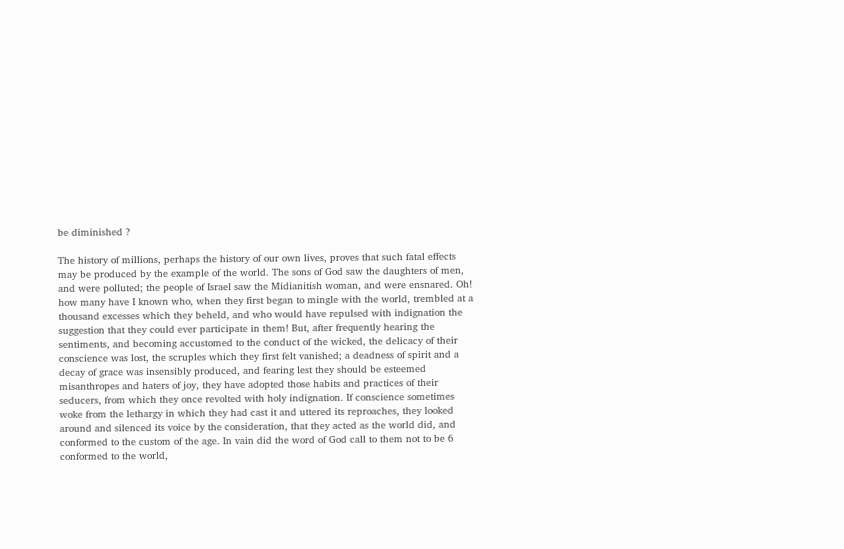be diminished ?

The history of millions, perhaps the history of our own lives, proves that such fatal effects may be produced by the example of the world. The sons of God saw the daughters of men, and were polluted; the people of Israel saw the Midianitish woman, and were ensnared. Oh! how many have I known who, when they first began to mingle with the world, trembled at a thousand excesses which they beheld, and who would have repulsed with indignation the suggestion that they could ever participate in them! But, after frequently hearing the sentiments, and becoming accustomed to the conduct of the wicked, the delicacy of their conscience was lost, the scruples which they first felt vanished; a deadness of spirit and a decay of grace was insensibly produced, and fearing lest they should be esteemed misanthropes and haters of joy, they have adopted those habits and practices of their seducers, from which they once revolted with holy indignation. If conscience sometimes woke from the lethargy in which they had cast it and uttered its reproaches, they looked around and silenced its voice by the consideration, that they acted as the world did, and conformed to the custom of the age. In vain did the word of God call to them not to be 6 conformed to the world,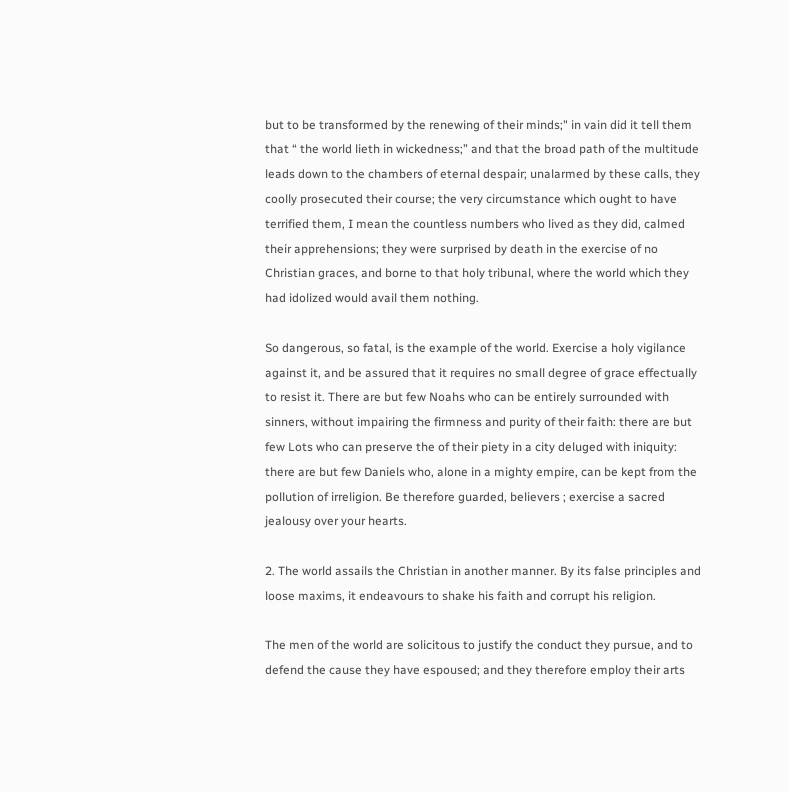but to be transformed by the renewing of their minds;" in vain did it tell them that “ the world lieth in wickedness;” and that the broad path of the multitude leads down to the chambers of eternal despair; unalarmed by these calls, they coolly prosecuted their course; the very circumstance which ought to have terrified them, I mean the countless numbers who lived as they did, calmed their apprehensions; they were surprised by death in the exercise of no Christian graces, and borne to that holy tribunal, where the world which they had idolized would avail them nothing.

So dangerous, so fatal, is the example of the world. Exercise a holy vigilance against it, and be assured that it requires no small degree of grace effectually to resist it. There are but few Noahs who can be entirely surrounded with sinners, without impairing the firmness and purity of their faith: there are but few Lots who can preserve the of their piety in a city deluged with iniquity: there are but few Daniels who, alone in a mighty empire, can be kept from the pollution of irreligion. Be therefore guarded, believers ; exercise a sacred jealousy over your hearts.

2. The world assails the Christian in another manner. By its false principles and loose maxims, it endeavours to shake his faith and corrupt his religion.

The men of the world are solicitous to justify the conduct they pursue, and to defend the cause they have espoused; and they therefore employ their arts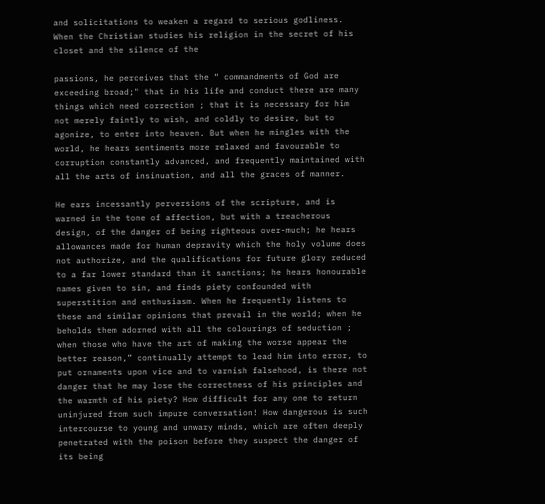and solicitations to weaken a regard to serious godliness. When the Christian studies his religion in the secret of his closet and the silence of the

passions, he perceives that the “ commandments of God are exceeding broad;" that in his life and conduct there are many things which need correction ; that it is necessary for him not merely faintly to wish, and coldly to desire, but to agonize, to enter into heaven. But when he mingles with the world, he hears sentiments more relaxed and favourable to corruption constantly advanced, and frequently maintained with all the arts of insinuation, and all the graces of manner.

He ears incessantly perversions of the scripture, and is warned in the tone of affection, but with a treacherous design, of the danger of being righteous over-much; he hears allowances made for human depravity which the holy volume does not authorize, and the qualifications for future glory reduced to a far lower standard than it sanctions; he hears honourable names given to sin, and finds piety confounded with superstition and enthusiasm. When he frequently listens to these and similar opinions that prevail in the world; when he beholds them adorned with all the colourings of seduction ; when those who have the art of making the worse appear the better reason,” continually attempt to lead him into error, to put ornaments upon vice and to varnish falsehood, is there not danger that he may lose the correctness of his principles and the warmth of his piety? How difficult for any one to return uninjured from such impure conversation! How dangerous is such intercourse to young and unwary minds, which are often deeply penetrated with the poison before they suspect the danger of its being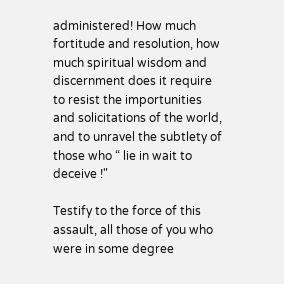administered! How much fortitude and resolution, how much spiritual wisdom and discernment does it require to resist the importunities and solicitations of the world, and to unravel the subtlety of those who “ lie in wait to deceive !"

Testify to the force of this assault, all those of you who were in some degree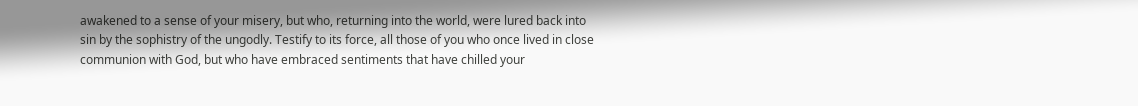awakened to a sense of your misery, but who, returning into the world, were lured back into sin by the sophistry of the ungodly. Testify to its force, all those of you who once lived in close communion with God, but who have embraced sentiments that have chilled your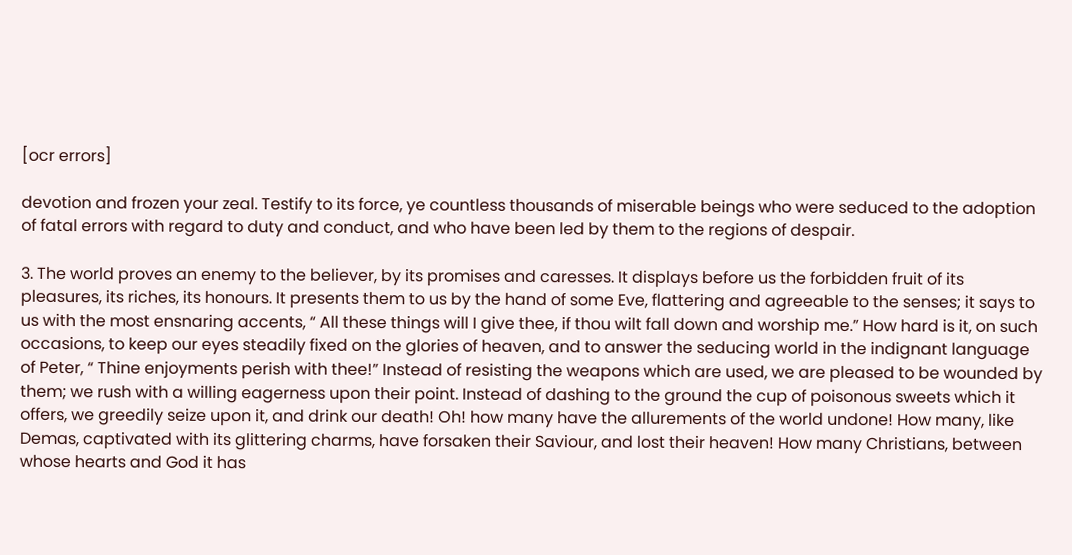[ocr errors]

devotion and frozen your zeal. Testify to its force, ye countless thousands of miserable beings who were seduced to the adoption of fatal errors with regard to duty and conduct, and who have been led by them to the regions of despair.

3. The world proves an enemy to the believer, by its promises and caresses. It displays before us the forbidden fruit of its pleasures, its riches, its honours. It presents them to us by the hand of some Eve, flattering and agreeable to the senses; it says to us with the most ensnaring accents, “ All these things will I give thee, if thou wilt fall down and worship me.” How hard is it, on such occasions, to keep our eyes steadily fixed on the glories of heaven, and to answer the seducing world in the indignant language of Peter, “ Thine enjoyments perish with thee!” Instead of resisting the weapons which are used, we are pleased to be wounded by them; we rush with a willing eagerness upon their point. Instead of dashing to the ground the cup of poisonous sweets which it offers, we greedily seize upon it, and drink our death! Oh! how many have the allurements of the world undone! How many, like Demas, captivated with its glittering charms, have forsaken their Saviour, and lost their heaven! How many Christians, between whose hearts and God it has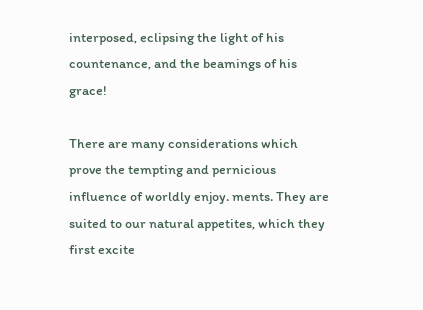interposed, eclipsing the light of his countenance, and the beamings of his grace!

There are many considerations which prove the tempting and pernicious influence of worldly enjoy. ments. They are suited to our natural appetites, which they first excite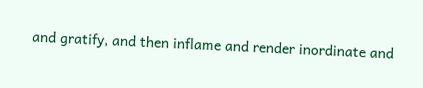and gratify, and then inflame and render inordinate and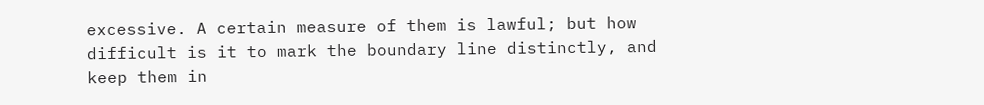excessive. A certain measure of them is lawful; but how difficult is it to mark the boundary line distinctly, and keep them in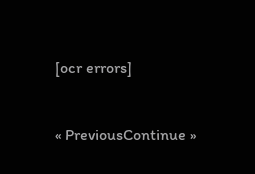[ocr errors]


« PreviousContinue »